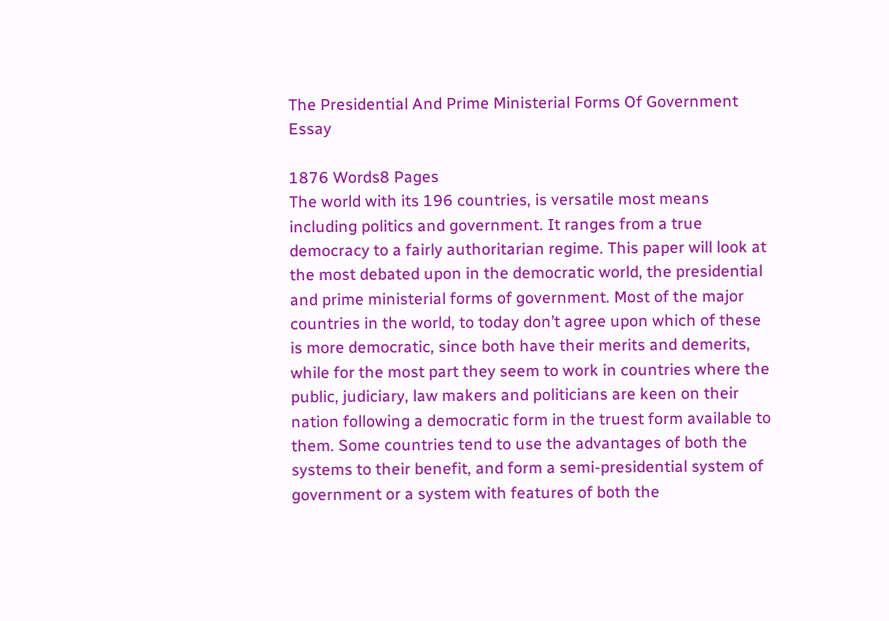The Presidential And Prime Ministerial Forms Of Government Essay

1876 Words8 Pages
The world with its 196 countries, is versatile most means including politics and government. It ranges from a true democracy to a fairly authoritarian regime. This paper will look at the most debated upon in the democratic world, the presidential and prime ministerial forms of government. Most of the major countries in the world, to today don’t agree upon which of these is more democratic, since both have their merits and demerits, while for the most part they seem to work in countries where the public, judiciary, law makers and politicians are keen on their nation following a democratic form in the truest form available to them. Some countries tend to use the advantages of both the systems to their benefit, and form a semi-presidential system of government or a system with features of both the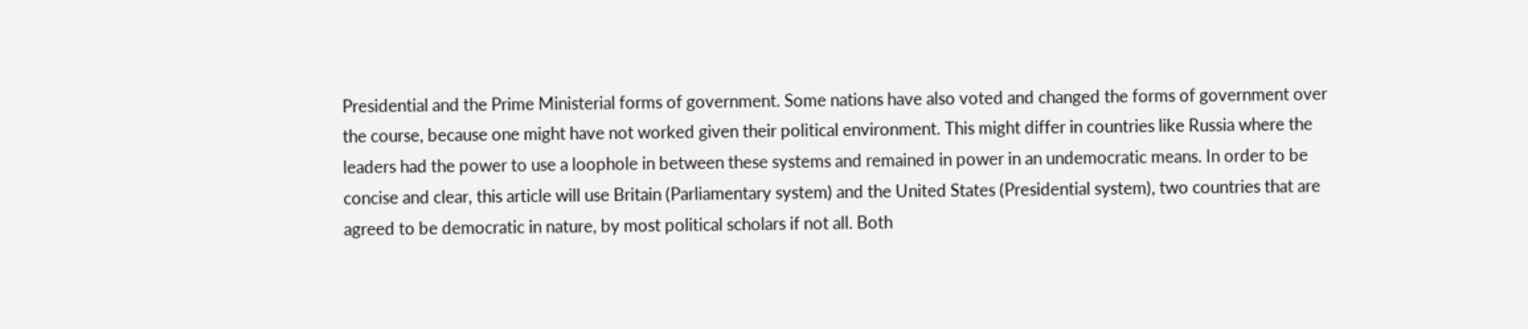Presidential and the Prime Ministerial forms of government. Some nations have also voted and changed the forms of government over the course, because one might have not worked given their political environment. This might differ in countries like Russia where the leaders had the power to use a loophole in between these systems and remained in power in an undemocratic means. In order to be concise and clear, this article will use Britain (Parliamentary system) and the United States (Presidential system), two countries that are agreed to be democratic in nature, by most political scholars if not all. Both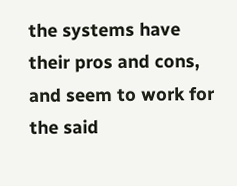the systems have their pros and cons, and seem to work for the said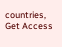countries,
Get Access